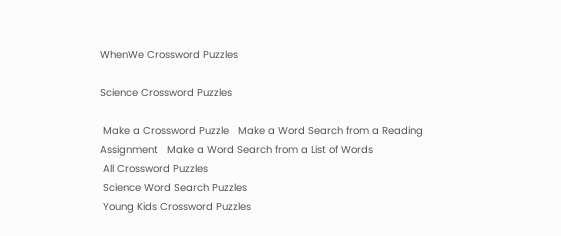WhenWe Crossword Puzzles

Science Crossword Puzzles

 Make a Crossword Puzzle   Make a Word Search from a Reading Assignment   Make a Word Search from a List of Words
 All Crossword Puzzles
 Science Word Search Puzzles
 Young Kids Crossword Puzzles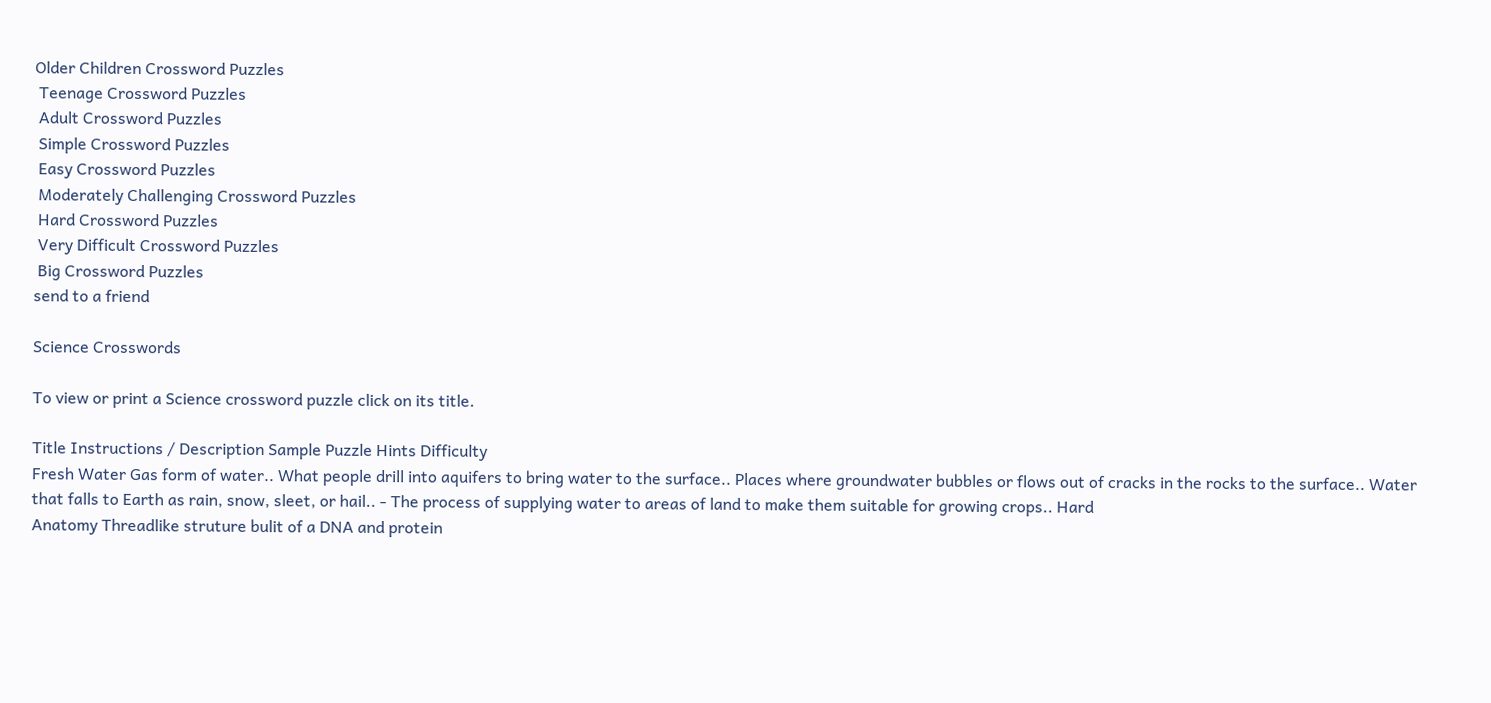Older Children Crossword Puzzles
 Teenage Crossword Puzzles
 Adult Crossword Puzzles
 Simple Crossword Puzzles
 Easy Crossword Puzzles
 Moderately Challenging Crossword Puzzles
 Hard Crossword Puzzles
 Very Difficult Crossword Puzzles
 Big Crossword Puzzles
send to a friend

Science Crosswords

To view or print a Science crossword puzzle click on its title.

Title Instructions / Description Sample Puzzle Hints Difficulty
Fresh Water Gas form of water.. What people drill into aquifers to bring water to the surface.. Places where groundwater bubbles or flows out of cracks in the rocks to the surface.. Water that falls to Earth as rain, snow, sleet, or hail.. - The process of supplying water to areas of land to make them suitable for growing crops.. Hard
Anatomy Threadlike struture bulit of a DNA and protein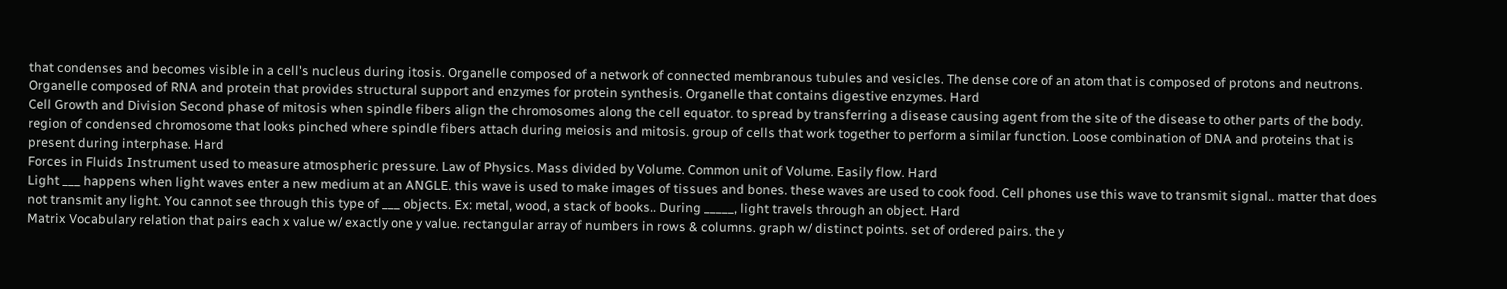that condenses and becomes visible in a cell's nucleus during itosis. Organelle composed of a network of connected membranous tubules and vesicles. The dense core of an atom that is composed of protons and neutrons. Organelle composed of RNA and protein that provides structural support and enzymes for protein synthesis. Organelle that contains digestive enzymes. Hard
Cell Growth and Division Second phase of mitosis when spindle fibers align the chromosomes along the cell equator. to spread by transferring a disease causing agent from the site of the disease to other parts of the body. region of condensed chromosome that looks pinched where spindle fibers attach during meiosis and mitosis. group of cells that work together to perform a similar function. Loose combination of DNA and proteins that is present during interphase. Hard
Forces in Fluids Instrument used to measure atmospheric pressure. Law of Physics. Mass divided by Volume. Common unit of Volume. Easily flow. Hard
Light ___ happens when light waves enter a new medium at an ANGLE. this wave is used to make images of tissues and bones. these waves are used to cook food. Cell phones use this wave to transmit signal.. matter that does not transmit any light. You cannot see through this type of ___ objects. Ex: metal, wood, a stack of books.. During _____, light travels through an object. Hard
Matrix Vocabulary relation that pairs each x value w/ exactly one y value. rectangular array of numbers in rows & columns. graph w/ distinct points. set of ordered pairs. the y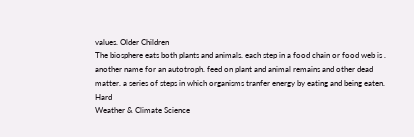values. Older Children
The biosphere eats both plants and animals. each step in a food chain or food web is . another name for an autotroph. feed on plant and animal remains and other dead matter. a series of steps in which organisms tranfer energy by eating and being eaten. Hard
Weather & Climate Science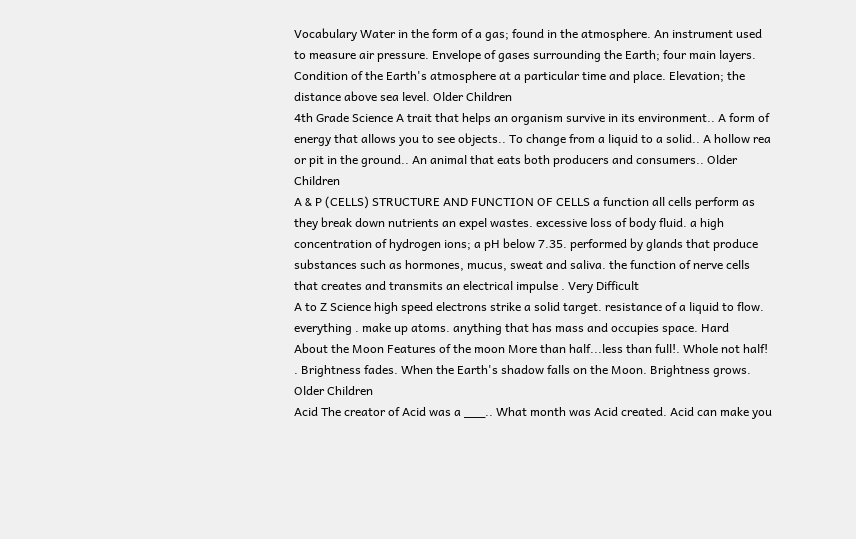Vocabulary Water in the form of a gas; found in the atmosphere. An instrument used to measure air pressure. Envelope of gases surrounding the Earth; four main layers. Condition of the Earth's atmosphere at a particular time and place. Elevation; the distance above sea level. Older Children
4th Grade Science A trait that helps an organism survive in its environment.. A form of energy that allows you to see objects.. To change from a liquid to a solid.. A hollow rea or pit in the ground.. An animal that eats both producers and consumers.. Older Children
A & P (CELLS) STRUCTURE AND FUNCTION OF CELLS a function all cells perform as they break down nutrients an expel wastes. excessive loss of body fluid. a high concentration of hydrogen ions; a pH below 7.35. performed by glands that produce substances such as hormones, mucus, sweat and saliva. the function of nerve cells that creates and transmits an electrical impulse . Very Difficult
A to Z Science high speed electrons strike a solid target. resistance of a liquid to flow. everything . make up atoms. anything that has mass and occupies space. Hard
About the Moon Features of the moon More than half...less than full!. Whole not half! . Brightness fades. When the Earth's shadow falls on the Moon. Brightness grows. Older Children
Acid The creator of Acid was a ___.. What month was Acid created. Acid can make you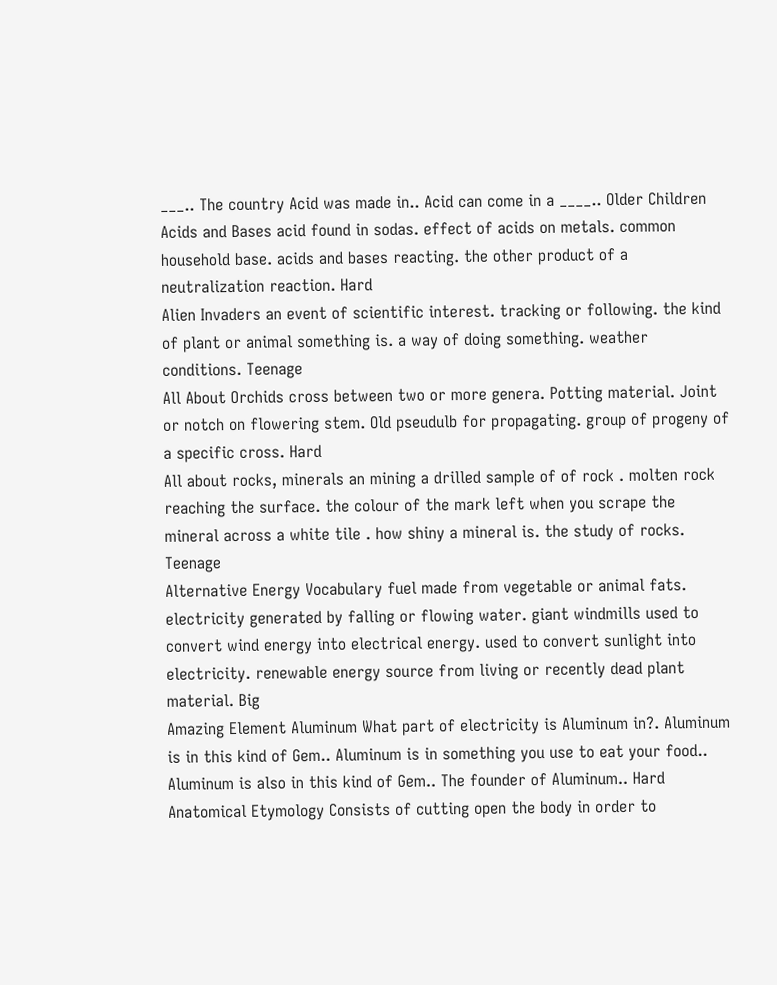___.. The country Acid was made in.. Acid can come in a ____.. Older Children
Acids and Bases acid found in sodas. effect of acids on metals. common household base. acids and bases reacting. the other product of a neutralization reaction. Hard
Alien Invaders an event of scientific interest. tracking or following. the kind of plant or animal something is. a way of doing something. weather conditions. Teenage
All About Orchids cross between two or more genera. Potting material. Joint or notch on flowering stem. Old pseudulb for propagating. group of progeny of a specific cross. Hard
All about rocks, minerals an mining a drilled sample of of rock . molten rock reaching the surface. the colour of the mark left when you scrape the mineral across a white tile . how shiny a mineral is. the study of rocks. Teenage
Alternative Energy Vocabulary fuel made from vegetable or animal fats. electricity generated by falling or flowing water. giant windmills used to convert wind energy into electrical energy. used to convert sunlight into electricity. renewable energy source from living or recently dead plant material. Big
Amazing Element Aluminum What part of electricity is Aluminum in?. Aluminum is in this kind of Gem.. Aluminum is in something you use to eat your food.. Aluminum is also in this kind of Gem.. The founder of Aluminum.. Hard
Anatomical Etymology Consists of cutting open the body in order to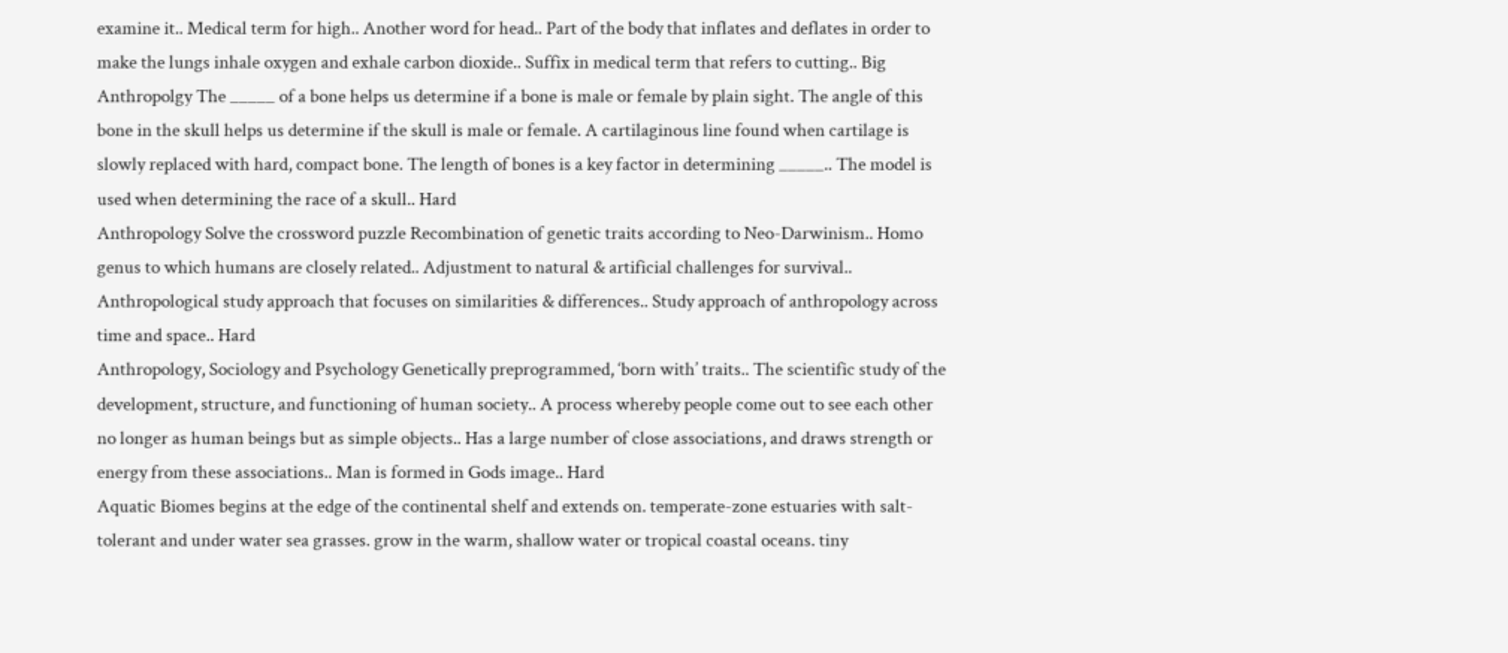examine it.. Medical term for high.. Another word for head.. Part of the body that inflates and deflates in order to make the lungs inhale oxygen and exhale carbon dioxide.. Suffix in medical term that refers to cutting.. Big
Anthropolgy The _____ of a bone helps us determine if a bone is male or female by plain sight. The angle of this bone in the skull helps us determine if the skull is male or female. A cartilaginous line found when cartilage is slowly replaced with hard, compact bone. The length of bones is a key factor in determining _____.. The model is used when determining the race of a skull.. Hard
Anthropology Solve the crossword puzzle Recombination of genetic traits according to Neo-Darwinism.. Homo genus to which humans are closely related.. Adjustment to natural & artificial challenges for survival.. Anthropological study approach that focuses on similarities & differences.. Study approach of anthropology across time and space.. Hard
Anthropology, Sociology and Psychology Genetically preprogrammed, ‘born with’ traits.. The scientific study of the development, structure, and functioning of human society.. A process whereby people come out to see each other no longer as human beings but as simple objects.. Has a large number of close associations, and draws strength or energy from these associations.. Man is formed in Gods image.. Hard
Aquatic Biomes begins at the edge of the continental shelf and extends on. temperate-zone estuaries with salt-tolerant and under water sea grasses. grow in the warm, shallow water or tropical coastal oceans. tiny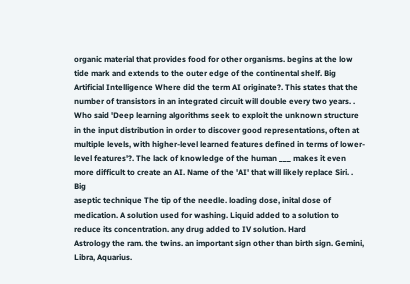organic material that provides food for other organisms. begins at the low tide mark and extends to the outer edge of the continental shelf. Big
Artificial Intelligence Where did the term AI originate?. This states that the number of transistors in an integrated circuit will double every two years. . Who said 'Deep learning algorithms seek to exploit the unknown structure in the input distribution in order to discover good representations, often at multiple levels, with higher-level learned features defined in terms of lower-level features'?. The lack of knowledge of the human ___ makes it even more difficult to create an AI. Name of the 'AI' that will likely replace Siri. . Big
aseptic technique The tip of the needle. loading dose, inital dose of medication. A solution used for washing. Liquid added to a solution to reduce its concentration. any drug added to IV solution. Hard
Astrology the ram. the twins. an important sign other than birth sign. Gemini, Libra, Aquarius.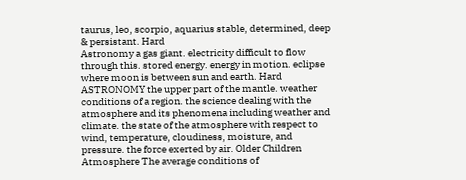taurus, leo, scorpio, aquarius stable, determined, deep & persistant. Hard
Astronomy a gas giant. electricity difficult to flow through this. stored energy. energy in motion. eclipse where moon is between sun and earth. Hard
ASTRONOMY the upper part of the mantle. weather conditions of a region. the science dealing with the atmosphere and its phenomena including weather and climate. the state of the atmosphere with respect to wind, temperature, cloudiness, moisture, and pressure. the force exerted by air. Older Children
Atmosphere The average conditions of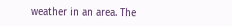weather in an area. The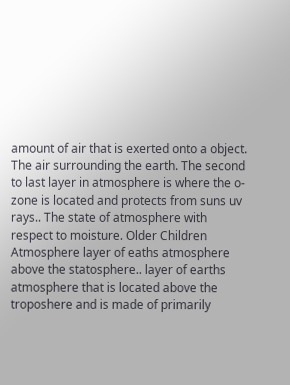amount of air that is exerted onto a object. The air surrounding the earth. The second to last layer in atmosphere is where the o-zone is located and protects from suns uv rays.. The state of atmosphere with respect to moisture. Older Children
Atmosphere layer of eaths atmosphere above the statosphere.. layer of earths atmosphere that is located above the troposhere and is made of primarily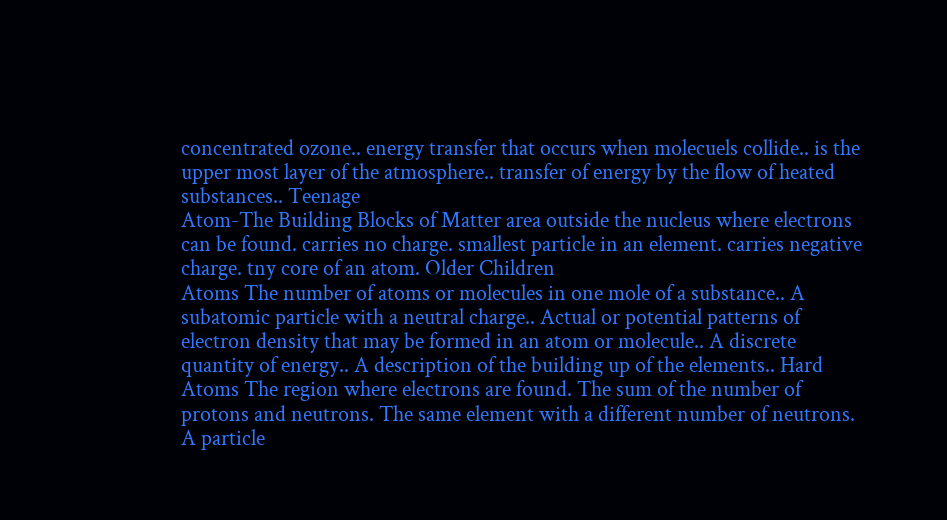concentrated ozone.. energy transfer that occurs when molecuels collide.. is the upper most layer of the atmosphere.. transfer of energy by the flow of heated substances.. Teenage
Atom-The Building Blocks of Matter area outside the nucleus where electrons can be found. carries no charge. smallest particle in an element. carries negative charge. tny core of an atom. Older Children
Atoms The number of atoms or molecules in one mole of a substance.. A subatomic particle with a neutral charge.. Actual or potential patterns of electron density that may be formed in an atom or molecule.. A discrete quantity of energy.. A description of the building up of the elements.. Hard
Atoms The region where electrons are found. The sum of the number of protons and neutrons. The same element with a different number of neutrons. A particle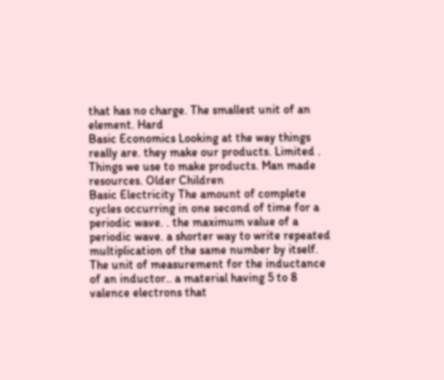that has no charge. The smallest unit of an element. Hard
Basic Economics Looking at the way things really are. they make our products. Limited . Things we use to make products. Man made resources. Older Children
Basic Electricity The amount of complete cycles occurring in one second of time for a periodic wave. . the maximum value of a periodic wave. a shorter way to write repeated multiplication of the same number by itself. The unit of measurement for the inductance of an inductor.. a material having 5 to 8 valence electrons that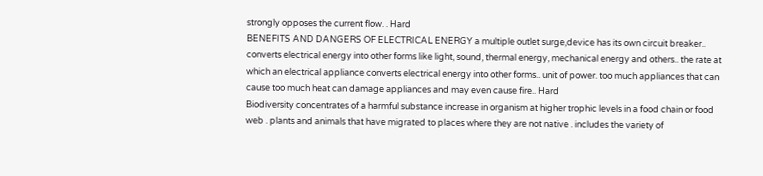strongly opposes the current flow. . Hard
BENEFITS AND DANGERS OF ELECTRICAL ENERGY a multiple outlet surge,device has its own circuit breaker.. converts electrical energy into other forms like light, sound, thermal energy, mechanical energy and others.. the rate at which an electrical appliance converts electrical energy into other forms.. unit of power. too much appliances that can cause too much heat can damage appliances and may even cause fire.. Hard
Biodiversity concentrates of a harmful substance increase in organism at higher trophic levels in a food chain or food web . plants and animals that have migrated to places where they are not native . includes the variety of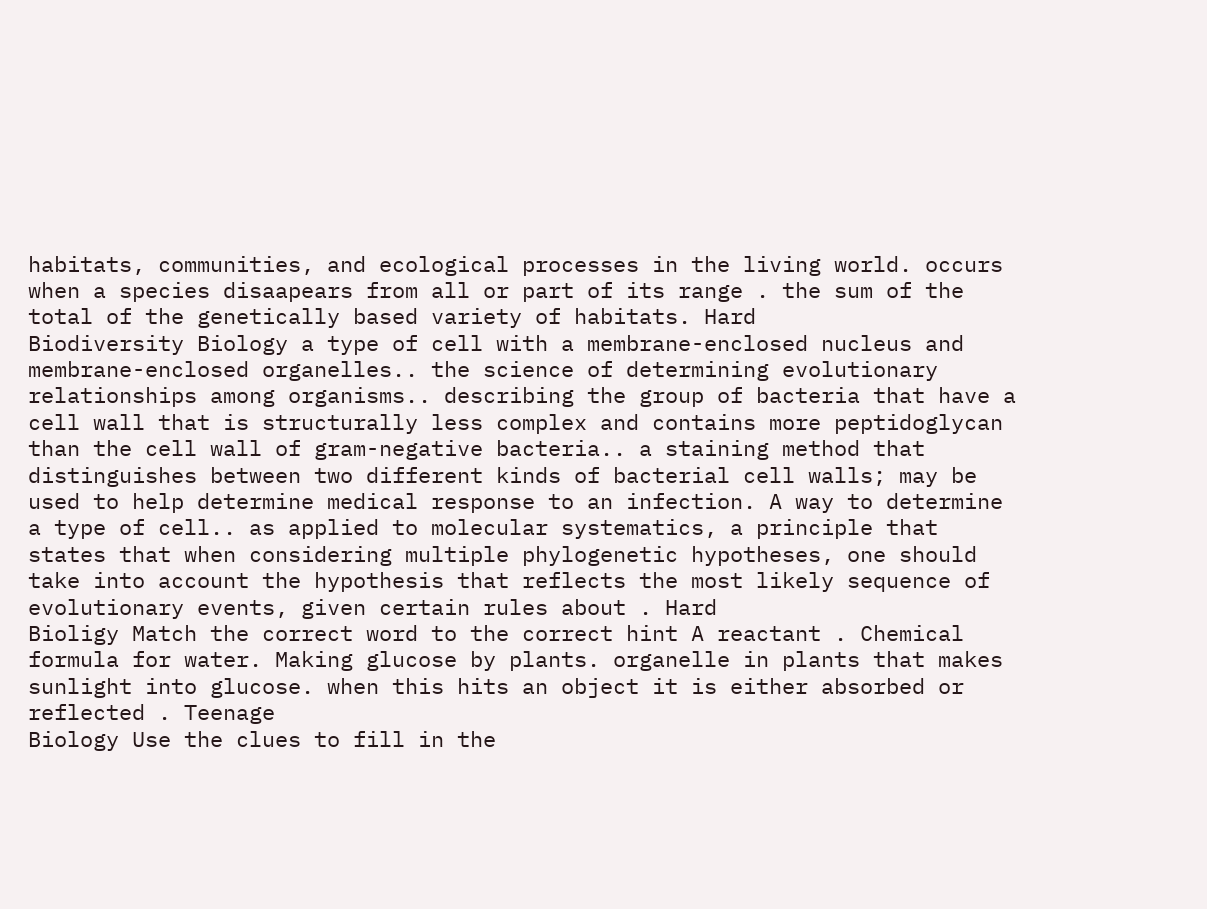habitats, communities, and ecological processes in the living world. occurs when a species disaapears from all or part of its range . the sum of the total of the genetically based variety of habitats. Hard
Biodiversity Biology a type of cell with a membrane-enclosed nucleus and membrane-enclosed organelles.. the science of determining evolutionary relationships among organisms.. describing the group of bacteria that have a cell wall that is structurally less complex and contains more peptidoglycan than the cell wall of gram-negative bacteria.. a staining method that distinguishes between two different kinds of bacterial cell walls; may be used to help determine medical response to an infection. A way to determine a type of cell.. as applied to molecular systematics, a principle that states that when considering multiple phylogenetic hypotheses, one should take into account the hypothesis that reflects the most likely sequence of evolutionary events, given certain rules about . Hard
Bioligy Match the correct word to the correct hint A reactant . Chemical formula for water. Making glucose by plants. organelle in plants that makes sunlight into glucose. when this hits an object it is either absorbed or reflected . Teenage
Biology Use the clues to fill in the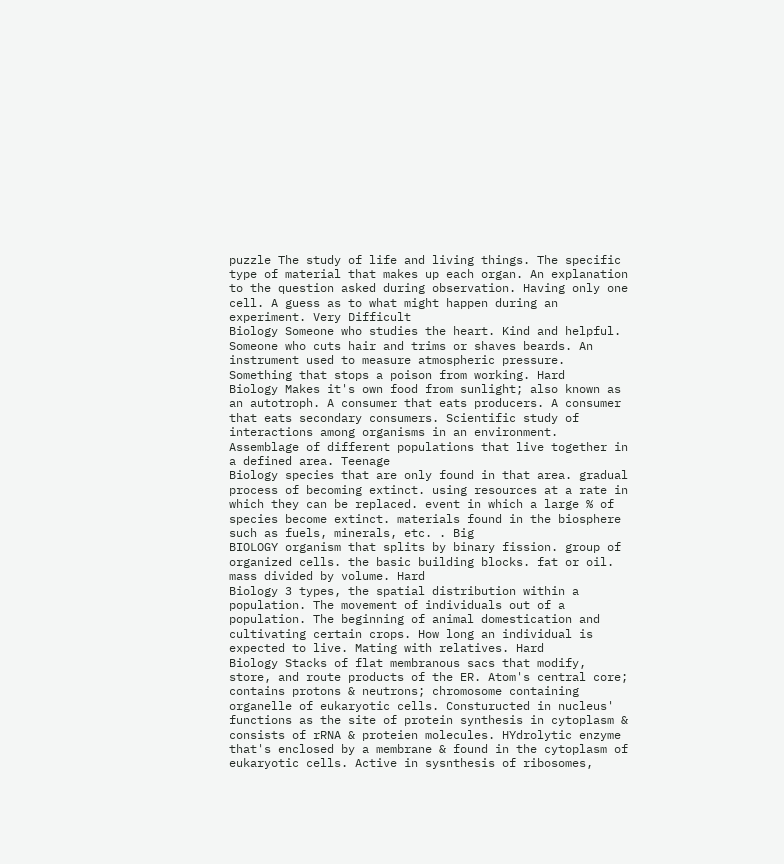puzzle The study of life and living things. The specific type of material that makes up each organ. An explanation to the question asked during observation. Having only one cell. A guess as to what might happen during an experiment. Very Difficult
Biology Someone who studies the heart. Kind and helpful. Someone who cuts hair and trims or shaves beards. An instrument used to measure atmospheric pressure. Something that stops a poison from working. Hard
Biology Makes it's own food from sunlight; also known as an autotroph. A consumer that eats producers. A consumer that eats secondary consumers. Scientific study of interactions among organisms in an environment. Assemblage of different populations that live together in a defined area. Teenage
Biology species that are only found in that area. gradual process of becoming extinct. using resources at a rate in which they can be replaced. event in which a large % of species become extinct. materials found in the biosphere such as fuels, minerals, etc. . Big
BIOLOGY organism that splits by binary fission. group of organized cells. the basic building blocks. fat or oil. mass divided by volume. Hard
Biology 3 types, the spatial distribution within a population. The movement of individuals out of a population. The beginning of animal domestication and cultivating certain crops. How long an individual is expected to live. Mating with relatives. Hard
Biology Stacks of flat membranous sacs that modify, store, and route products of the ER. Atom's central core; contains protons & neutrons; chromosome containing organelle of eukaryotic cells. Consturucted in nucleus' functions as the site of protein synthesis in cytoplasm & consists of rRNA & proteien molecules. HYdrolytic enzyme that's enclosed by a membrane & found in the cytoplasm of eukaryotic cells. Active in sysnthesis of ribosomes,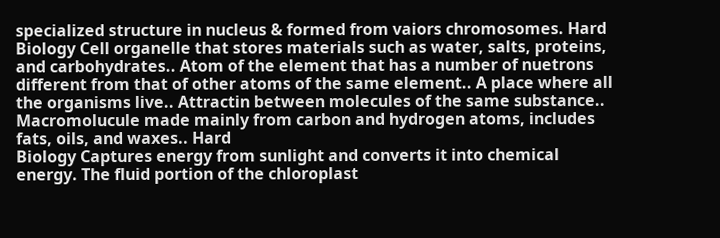specialized structure in nucleus & formed from vaiors chromosomes. Hard
Biology Cell organelle that stores materials such as water, salts, proteins, and carbohydrates.. Atom of the element that has a number of nuetrons different from that of other atoms of the same element.. A place where all the organisms live.. Attractin between molecules of the same substance.. Macromolucule made mainly from carbon and hydrogen atoms, includes fats, oils, and waxes.. Hard
Biology Captures energy from sunlight and converts it into chemical energy. The fluid portion of the chloroplast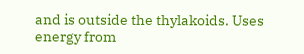and is outside the thylakoids. Uses energy from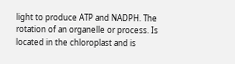light to produce ATP and NADPH. The rotation of an organelle or process. Is located in the chloroplast and is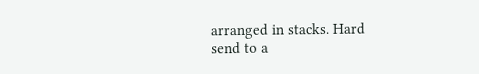arranged in stacks. Hard
send to a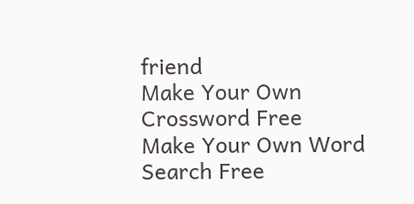friend
Make Your Own Crossword Free
Make Your Own Word Search Free